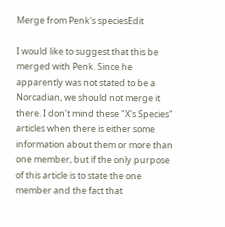Merge from Penk's speciesEdit

I would like to suggest that this be merged with Penk. Since he apparently was not stated to be a Norcadian, we should not merge it there. I don't mind these "X's Species" articles when there is either some information about them or more than one member, but if the only purpose of this article is to state the one member and the fact that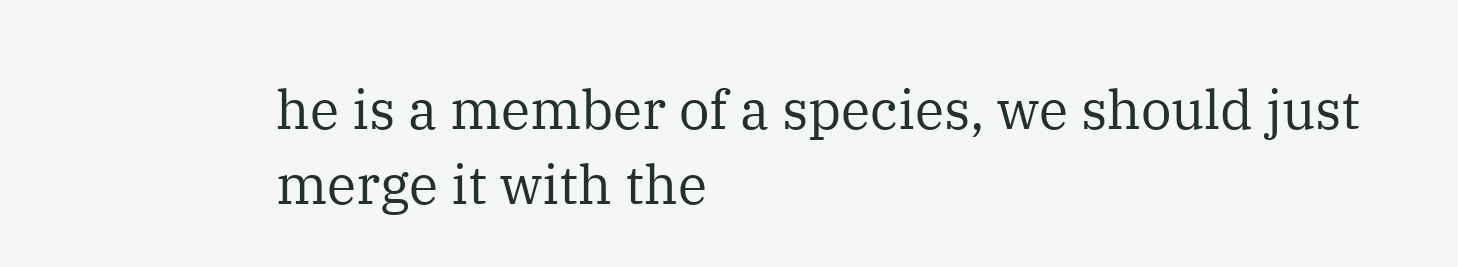he is a member of a species, we should just merge it with the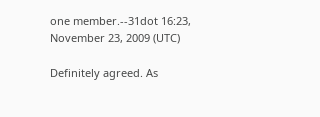one member.--31dot 16:23, November 23, 2009 (UTC)

Definitely agreed. As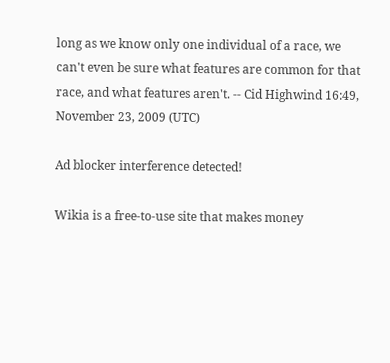long as we know only one individual of a race, we can't even be sure what features are common for that race, and what features aren't. -- Cid Highwind 16:49, November 23, 2009 (UTC)

Ad blocker interference detected!

Wikia is a free-to-use site that makes money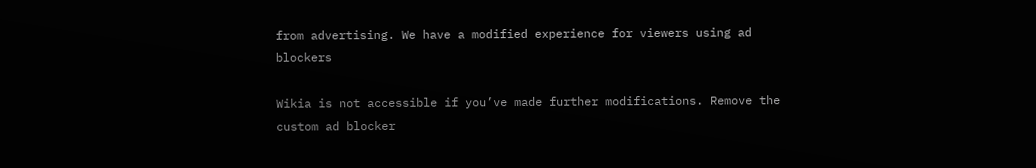from advertising. We have a modified experience for viewers using ad blockers

Wikia is not accessible if you’ve made further modifications. Remove the custom ad blocker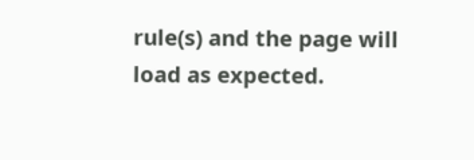rule(s) and the page will load as expected.